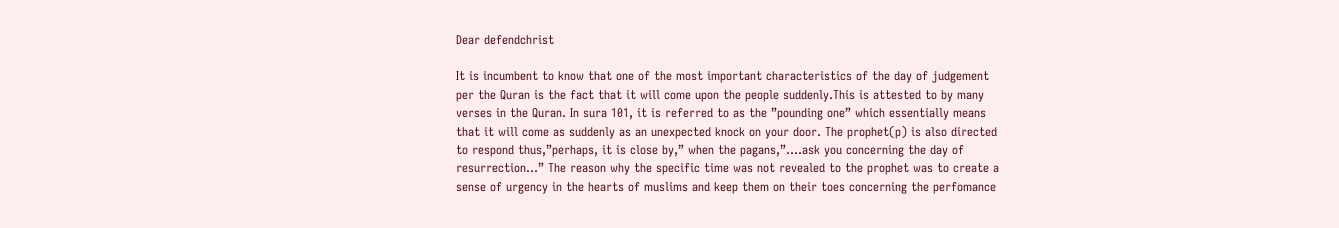Dear defendchrist

It is incumbent to know that one of the most important characteristics of the day of judgement per the Quran is the fact that it will come upon the people suddenly.This is attested to by many verses in the Quran. In sura 101, it is referred to as the ”pounding one” which essentially means that it will come as suddenly as an unexpected knock on your door. The prophet(p) is also directed to respond thus,”perhaps, it is close by,” when the pagans,”….ask you concerning the day of resurrection…” The reason why the specific time was not revealed to the prophet was to create a sense of urgency in the hearts of muslims and keep them on their toes concerning the perfomance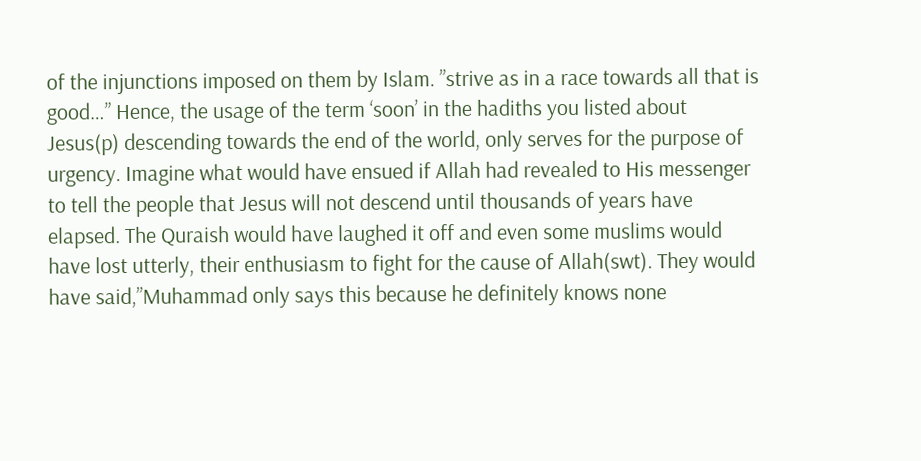of the injunctions imposed on them by Islam. ”strive as in a race towards all that is good…” Hence, the usage of the term ‘soon’ in the hadiths you listed about Jesus(p) descending towards the end of the world, only serves for the purpose of urgency. Imagine what would have ensued if Allah had revealed to His messenger to tell the people that Jesus will not descend until thousands of years have elapsed. The Quraish would have laughed it off and even some muslims would have lost utterly, their enthusiasm to fight for the cause of Allah(swt). They would have said,”Muhammad only says this because he definitely knows none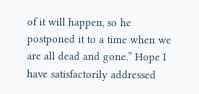of it will happen, so he postponed it to a time when we are all dead and gone.” Hope I have satisfactorily addressed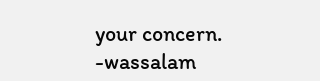your concern. -wassalam